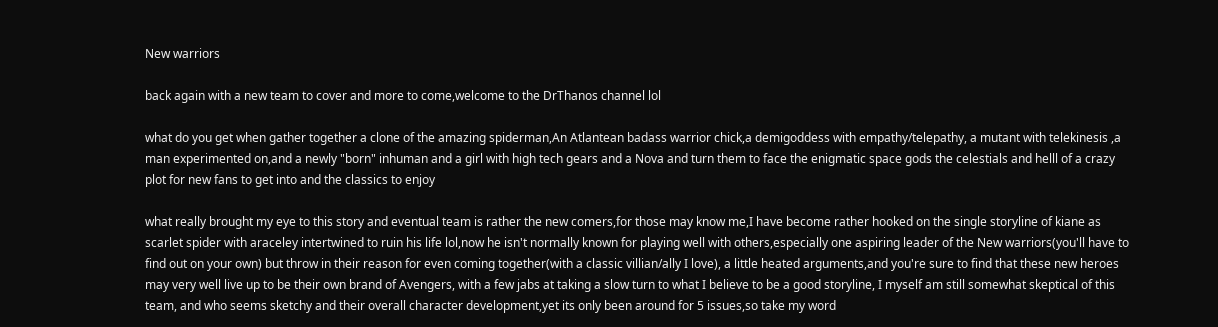New warriors

back again with a new team to cover and more to come,welcome to the DrThanos channel lol

what do you get when gather together a clone of the amazing spiderman,An Atlantean badass warrior chick,a demigoddess with empathy/telepathy, a mutant with telekinesis ,a man experimented on,and a newly "born" inhuman and a girl with high tech gears and a Nova and turn them to face the enigmatic space gods the celestials and helll of a crazy plot for new fans to get into and the classics to enjoy

what really brought my eye to this story and eventual team is rather the new comers,for those may know me,I have become rather hooked on the single storyline of kiane as scarlet spider with araceley intertwined to ruin his life lol,now he isn't normally known for playing well with others,especially one aspiring leader of the New warriors(you'll have to find out on your own) but throw in their reason for even coming together(with a classic villian/ally I love), a little heated arguments,and you're sure to find that these new heroes may very well live up to be their own brand of Avengers, with a few jabs at taking a slow turn to what I believe to be a good storyline, I myself am still somewhat skeptical of this team, and who seems sketchy and their overall character development,yet its only been around for 5 issues,so take my word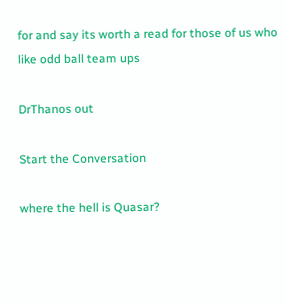for and say its worth a read for those of us who like odd ball team ups

DrThanos out

Start the Conversation

where the hell is Quasar?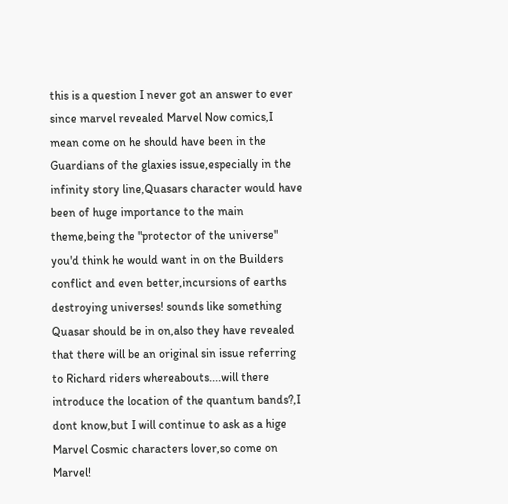this is a question I never got an answer to ever since marvel revealed Marvel Now comics,I mean come on he should have been in the Guardians of the glaxies issue,especially in the infinity story line,Quasars character would have been of huge importance to the main theme,being the "protector of the universe" you'd think he would want in on the Builders conflict and even better,incursions of earths destroying universes! sounds like something Quasar should be in on,also they have revealed that there will be an original sin issue referring to Richard riders whereabouts....will there introduce the location of the quantum bands?,I dont know,but I will continue to ask as a hige Marvel Cosmic characters lover,so come on Marvel!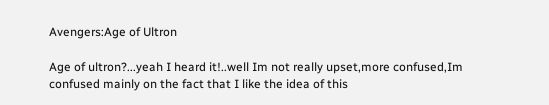Avengers:Age of Ultron

Age of ultron?...yeah I heard it!..well Im not really upset,more confused,Im confused mainly on the fact that I like the idea of this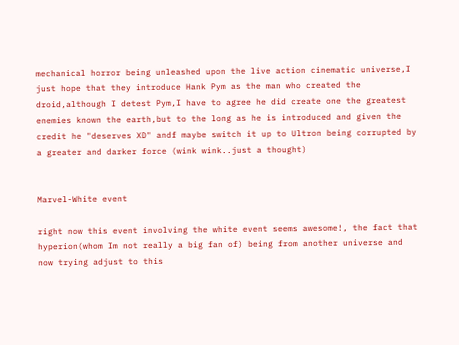mechanical horror being unleashed upon the live action cinematic universe,I just hope that they introduce Hank Pym as the man who created the droid,although I detest Pym,I have to agree he did create one the greatest enemies known the earth,but to the long as he is introduced and given the credit he "deserves XD" andf maybe switch it up to Ultron being corrupted by a greater and darker force (wink wink..just a thought)


Marvel-White event

right now this event involving the white event seems awesome!, the fact that hyperion(whom Im not really a big fan of) being from another universe and now trying adjust to this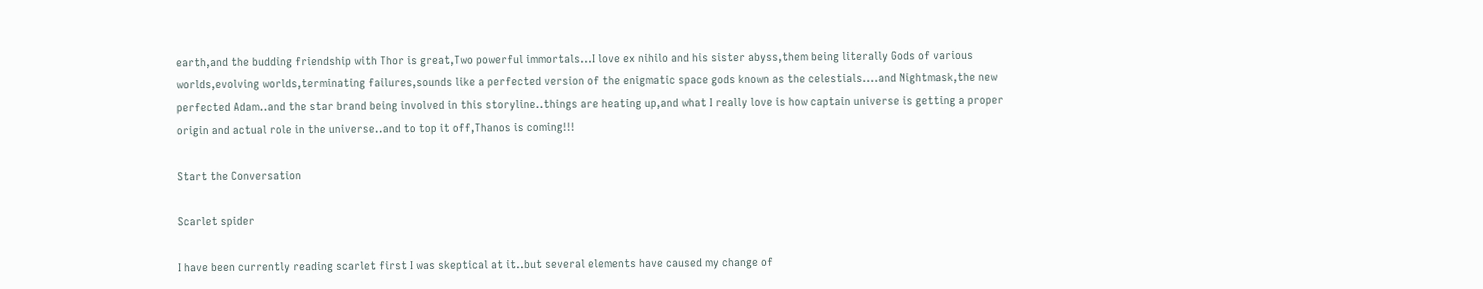earth,and the budding friendship with Thor is great,Two powerful immortals...I love ex nihilo and his sister abyss,them being literally Gods of various worlds,evolving worlds,terminating failures,sounds like a perfected version of the enigmatic space gods known as the celestials....and Nightmask,the new perfected Adam..and the star brand being involved in this storyline..things are heating up,and what I really love is how captain universe is getting a proper origin and actual role in the universe..and to top it off,Thanos is coming!!!

Start the Conversation

Scarlet spider

I have been currently reading scarlet first I was skeptical at it..but several elements have caused my change of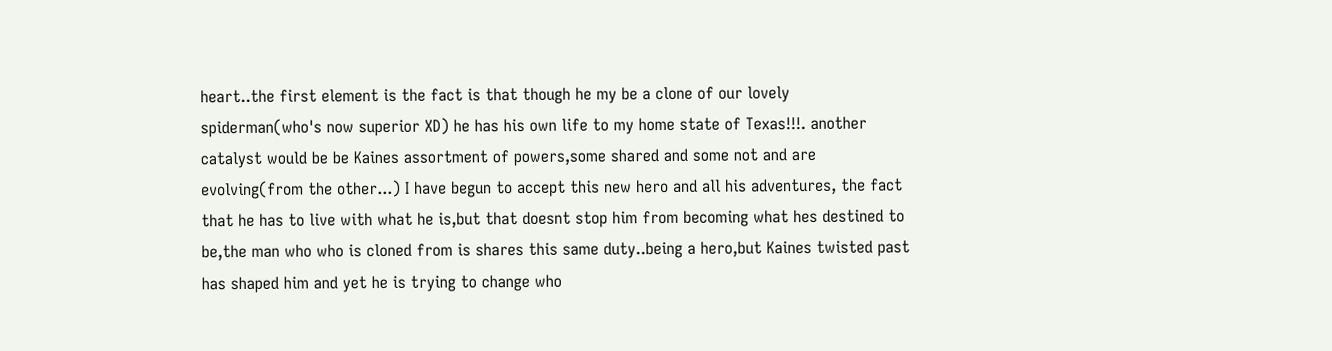heart..the first element is the fact is that though he my be a clone of our lovely spiderman(who's now superior XD) he has his own life to my home state of Texas!!!. another catalyst would be be Kaines assortment of powers,some shared and some not and are evolving(from the other...) I have begun to accept this new hero and all his adventures, the fact that he has to live with what he is,but that doesnt stop him from becoming what hes destined to be,the man who who is cloned from is shares this same duty..being a hero,but Kaines twisted past has shaped him and yet he is trying to change who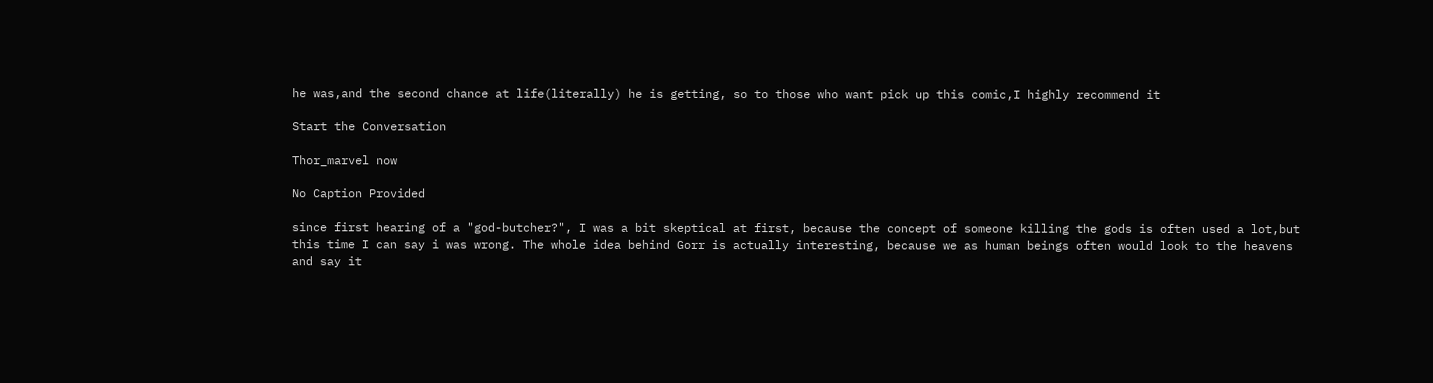he was,and the second chance at life(literally) he is getting, so to those who want pick up this comic,I highly recommend it

Start the Conversation

Thor_marvel now

No Caption Provided

since first hearing of a "god-butcher?", I was a bit skeptical at first, because the concept of someone killing the gods is often used a lot,but this time I can say i was wrong. The whole idea behind Gorr is actually interesting, because we as human beings often would look to the heavens and say it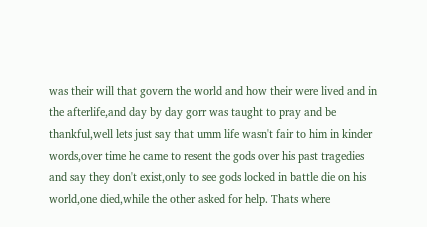was their will that govern the world and how their were lived and in the afterlife,and day by day gorr was taught to pray and be thankful,well lets just say that umm life wasn't fair to him in kinder words,over time he came to resent the gods over his past tragedies and say they don't exist,only to see gods locked in battle die on his world,one died,while the other asked for help. Thats where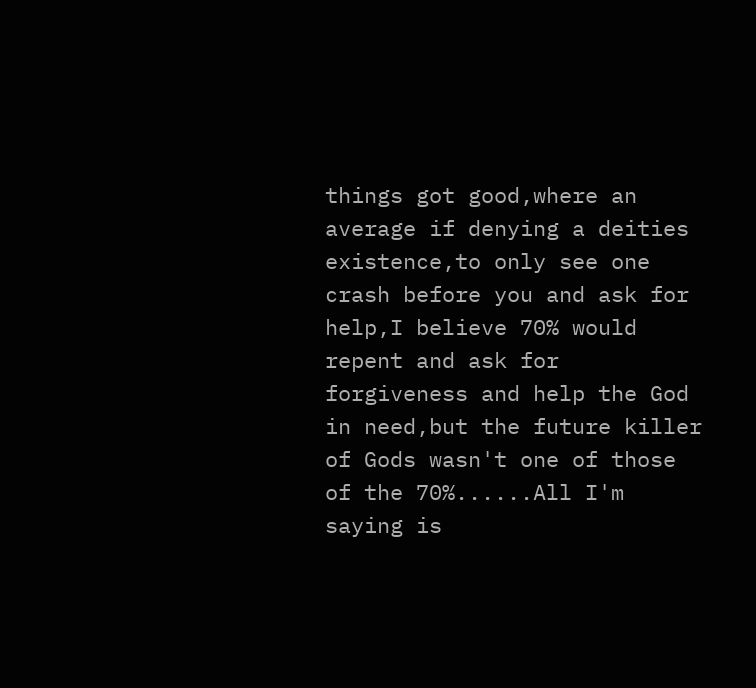things got good,where an average if denying a deities existence,to only see one crash before you and ask for help,I believe 70% would repent and ask for forgiveness and help the God in need,but the future killer of Gods wasn't one of those of the 70%......All I'm saying is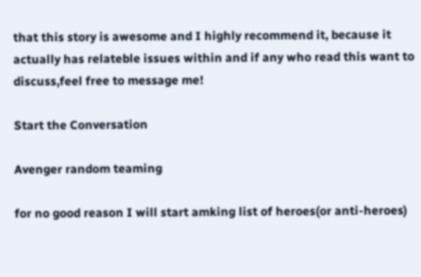that this story is awesome and I highly recommend it, because it actually has relateble issues within and if any who read this want to discuss,feel free to message me!

Start the Conversation

Avenger random teaming

for no good reason I will start amking list of heroes(or anti-heroes)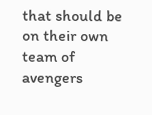that should be on their own team of avengers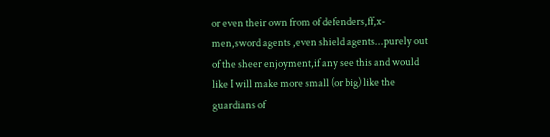or even their own from of defenders,ff,x-men,sword agents ,even shield agents...purely out of the sheer enjoyment,if any see this and would like I will make more small (or big) like the guardians of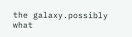the galaxy.possibly what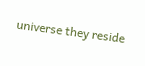universe they reside